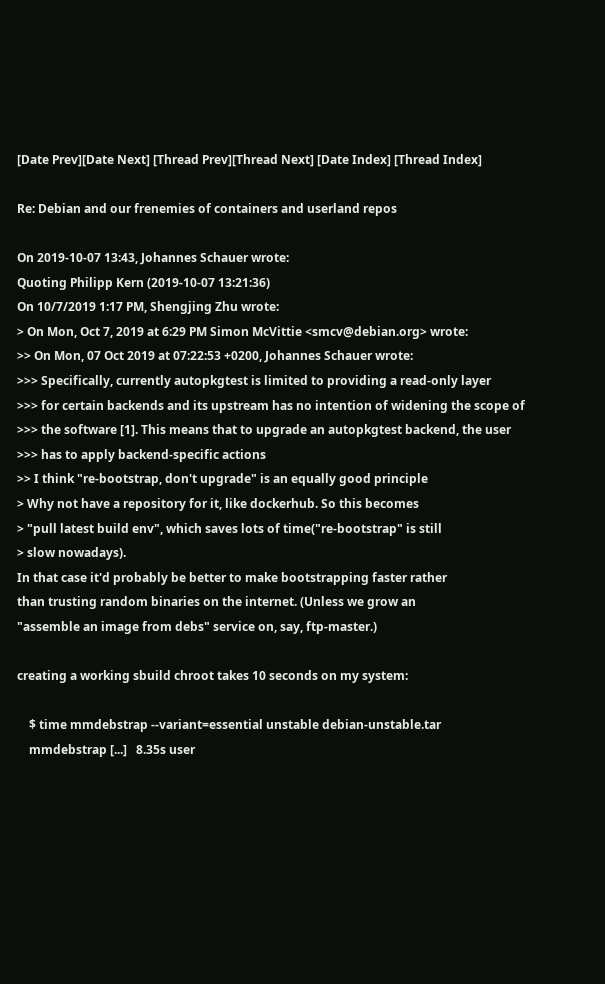[Date Prev][Date Next] [Thread Prev][Thread Next] [Date Index] [Thread Index]

Re: Debian and our frenemies of containers and userland repos

On 2019-10-07 13:43, Johannes Schauer wrote:
Quoting Philipp Kern (2019-10-07 13:21:36)
On 10/7/2019 1:17 PM, Shengjing Zhu wrote:
> On Mon, Oct 7, 2019 at 6:29 PM Simon McVittie <smcv@debian.org> wrote:
>> On Mon, 07 Oct 2019 at 07:22:53 +0200, Johannes Schauer wrote:
>>> Specifically, currently autopkgtest is limited to providing a read-only layer
>>> for certain backends and its upstream has no intention of widening the scope of
>>> the software [1]. This means that to upgrade an autopkgtest backend, the user
>>> has to apply backend-specific actions
>> I think "re-bootstrap, don't upgrade" is an equally good principle
> Why not have a repository for it, like dockerhub. So this becomes
> "pull latest build env", which saves lots of time("re-bootstrap" is still
> slow nowadays).
In that case it'd probably be better to make bootstrapping faster rather
than trusting random binaries on the internet. (Unless we grow an
"assemble an image from debs" service on, say, ftp-master.)

creating a working sbuild chroot takes 10 seconds on my system:

    $ time mmdebstrap --variant=essential unstable debian-unstable.tar
    mmdebstrap [...]   8.35s user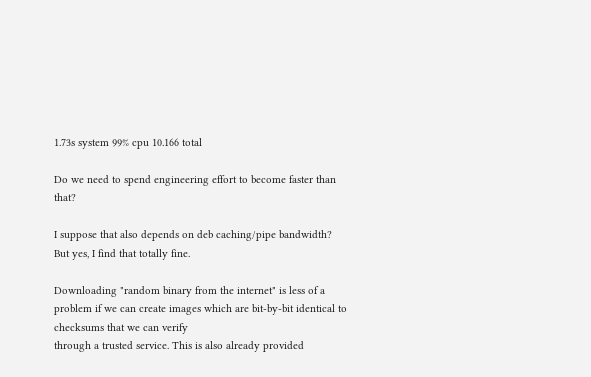1.73s system 99% cpu 10.166 total

Do we need to spend engineering effort to become faster than that?

I suppose that also depends on deb caching/pipe bandwidth? But yes, I find that totally fine.

Downloading "random binary from the internet" is less of a problem if we can create images which are bit-by-bit identical to checksums that we can verify
through a trusted service. This is also already provided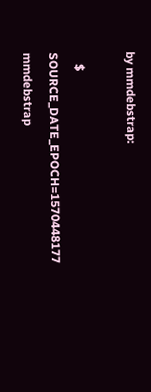by mmdebstrap:

    $ SOURCE_DATE_EPOCH=1570448177 mmdebstrap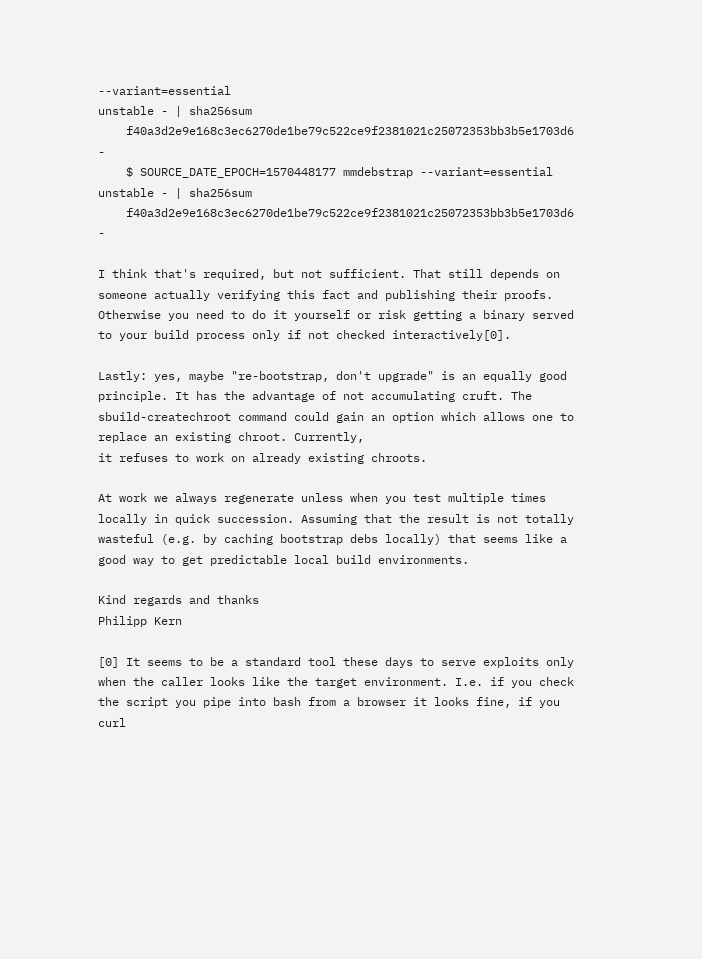--variant=essential
unstable - | sha256sum
    f40a3d2e9e168c3ec6270de1be79c522ce9f2381021c25072353bb3b5e1703d6  -
    $ SOURCE_DATE_EPOCH=1570448177 mmdebstrap --variant=essential
unstable - | sha256sum
    f40a3d2e9e168c3ec6270de1be79c522ce9f2381021c25072353bb3b5e1703d6  -

I think that's required, but not sufficient. That still depends on someone actually verifying this fact and publishing their proofs. Otherwise you need to do it yourself or risk getting a binary served to your build process only if not checked interactively[0].

Lastly: yes, maybe "re-bootstrap, don't upgrade" is an equally good principle. It has the advantage of not accumulating cruft. The sbuild-createchroot command could gain an option which allows one to replace an existing chroot. Currently,
it refuses to work on already existing chroots.

At work we always regenerate unless when you test multiple times locally in quick succession. Assuming that the result is not totally wasteful (e.g. by caching bootstrap debs locally) that seems like a good way to get predictable local build environments.

Kind regards and thanks
Philipp Kern

[0] It seems to be a standard tool these days to serve exploits only when the caller looks like the target environment. I.e. if you check the script you pipe into bash from a browser it looks fine, if you curl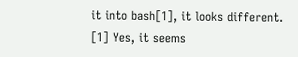it into bash[1], it looks different.
[1] Yes, it seems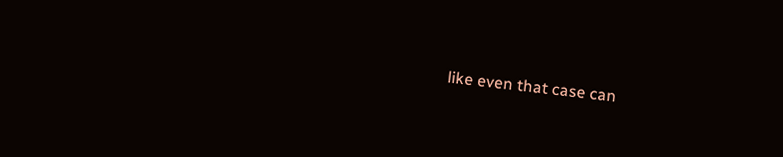like even that case can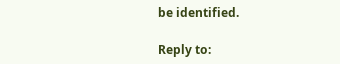be identified.

Reply to: